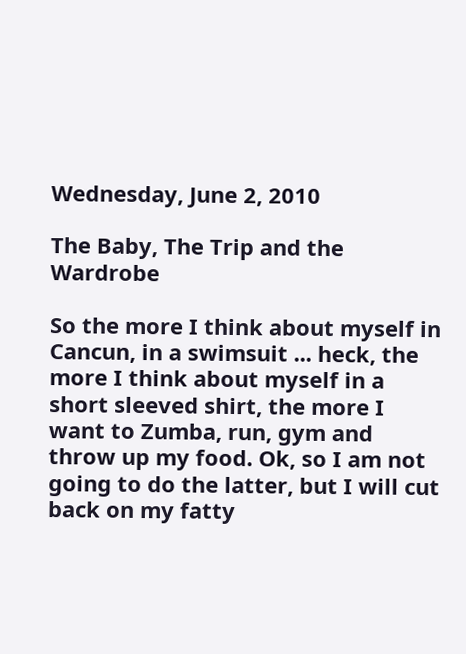Wednesday, June 2, 2010

The Baby, The Trip and the Wardrobe

So the more I think about myself in Cancun, in a swimsuit ... heck, the more I think about myself in a short sleeved shirt, the more I want to Zumba, run, gym and throw up my food. Ok, so I am not going to do the latter, but I will cut back on my fatty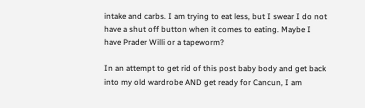intake and carbs. I am trying to eat less, but I swear I do not have a shut off button when it comes to eating. Maybe I have Prader Willi or a tapeworm?

In an attempt to get rid of this post baby body and get back into my old wardrobe AND get ready for Cancun, I am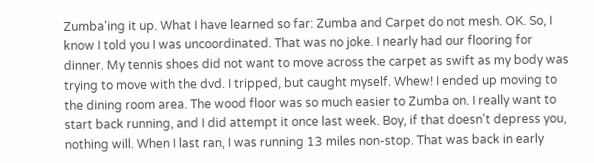Zumba'ing it up. What I have learned so far: Zumba and Carpet do not mesh. OK. So, I know I told you I was uncoordinated. That was no joke. I nearly had our flooring for dinner. My tennis shoes did not want to move across the carpet as swift as my body was trying to move with the dvd. I tripped, but caught myself. Whew! I ended up moving to the dining room area. The wood floor was so much easier to Zumba on. I really want to start back running, and I did attempt it once last week. Boy, if that doesn't depress you, nothing will. When I last ran, I was running 13 miles non-stop. That was back in early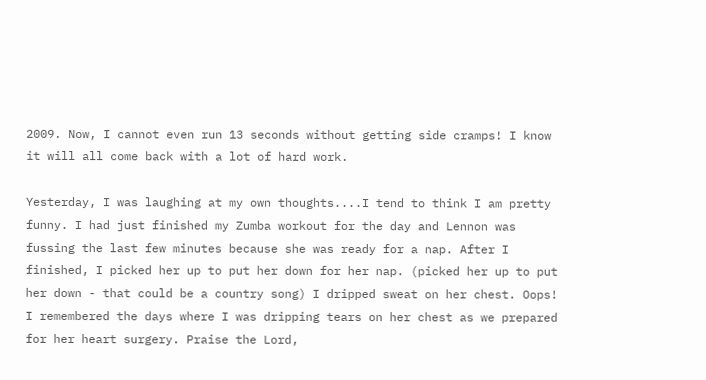2009. Now, I cannot even run 13 seconds without getting side cramps! I know it will all come back with a lot of hard work.

Yesterday, I was laughing at my own thoughts....I tend to think I am pretty funny. I had just finished my Zumba workout for the day and Lennon was fussing the last few minutes because she was ready for a nap. After I finished, I picked her up to put her down for her nap. (picked her up to put her down - that could be a country song) I dripped sweat on her chest. Oops! I remembered the days where I was dripping tears on her chest as we prepared for her heart surgery. Praise the Lord,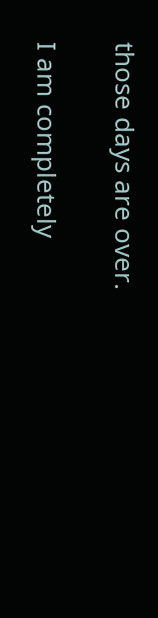those days are over.

I am completely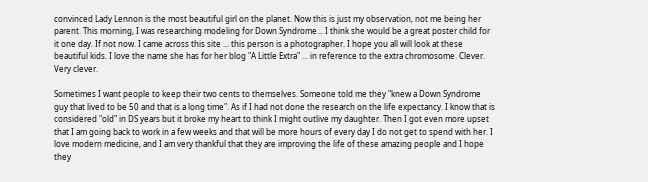convinced Lady Lennon is the most beautiful girl on the planet. Now this is just my observation, not me being her parent. This morning, I was researching modeling for Down Syndrome... I think she would be a great poster child for it one day. If not now. I came across this site ... this person is a photographer. I hope you all will look at these beautiful kids. I love the name she has for her blog "A Little Extra" ... in reference to the extra chromosome. Clever. Very clever.

Sometimes I want people to keep their two cents to themselves. Someone told me they "knew a Down Syndrome guy that lived to be 50 and that is a long time". As if I had not done the research on the life expectancy. I know that is considered "old" in DS years but it broke my heart to think I might outlive my daughter. Then I got even more upset that I am going back to work in a few weeks and that will be more hours of every day I do not get to spend with her. I love modern medicine, and I am very thankful that they are improving the life of these amazing people and I hope they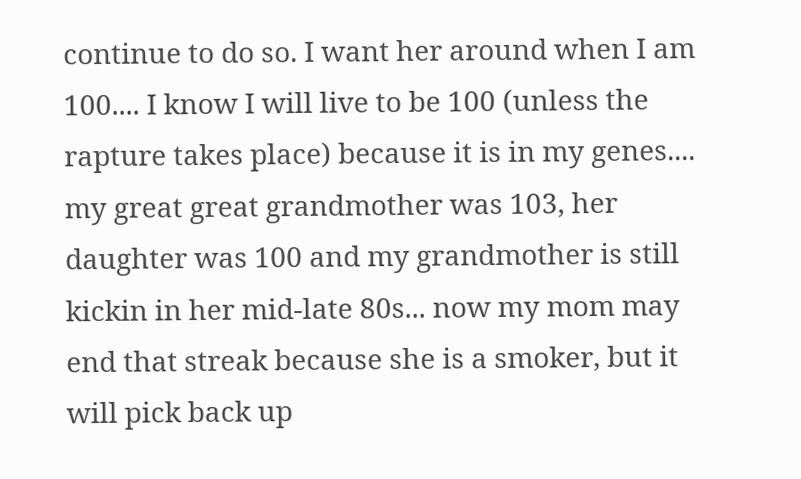continue to do so. I want her around when I am 100.... I know I will live to be 100 (unless the rapture takes place) because it is in my genes.... my great great grandmother was 103, her daughter was 100 and my grandmother is still kickin in her mid-late 80s... now my mom may end that streak because she is a smoker, but it will pick back up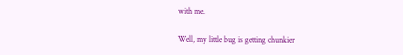with me.

Well, my little bug is getting chunkier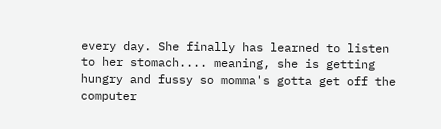every day. She finally has learned to listen to her stomach.... meaning, she is getting hungry and fussy so momma's gotta get off the computer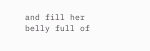and fill her belly full of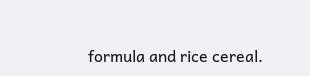formula and rice cereal.